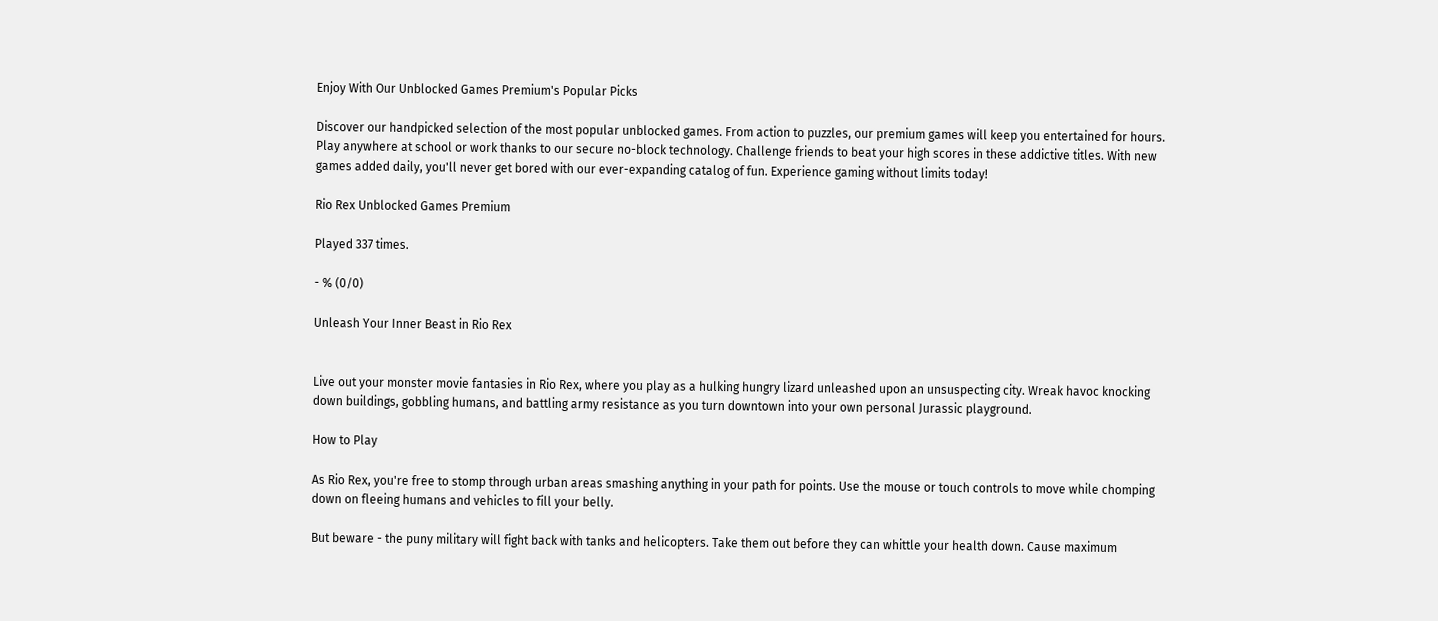Enjoy With Our Unblocked Games Premium's Popular Picks

Discover our handpicked selection of the most popular unblocked games. From action to puzzles, our premium games will keep you entertained for hours. Play anywhere at school or work thanks to our secure no-block technology. Challenge friends to beat your high scores in these addictive titles. With new games added daily, you'll never get bored with our ever-expanding catalog of fun. Experience gaming without limits today!

Rio Rex Unblocked Games Premium

Played 337 times.

- % (0/0)

Unleash Your Inner Beast in Rio Rex


Live out your monster movie fantasies in Rio Rex, where you play as a hulking hungry lizard unleashed upon an unsuspecting city. Wreak havoc knocking down buildings, gobbling humans, and battling army resistance as you turn downtown into your own personal Jurassic playground.

How to Play

As Rio Rex, you're free to stomp through urban areas smashing anything in your path for points. Use the mouse or touch controls to move while chomping down on fleeing humans and vehicles to fill your belly.

But beware - the puny military will fight back with tanks and helicopters. Take them out before they can whittle your health down. Cause maximum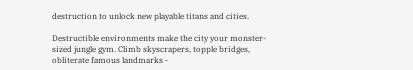destruction to unlock new playable titans and cities.

Destructible environments make the city your monster-sized jungle gym. Climb skyscrapers, topple bridges, obliterate famous landmarks -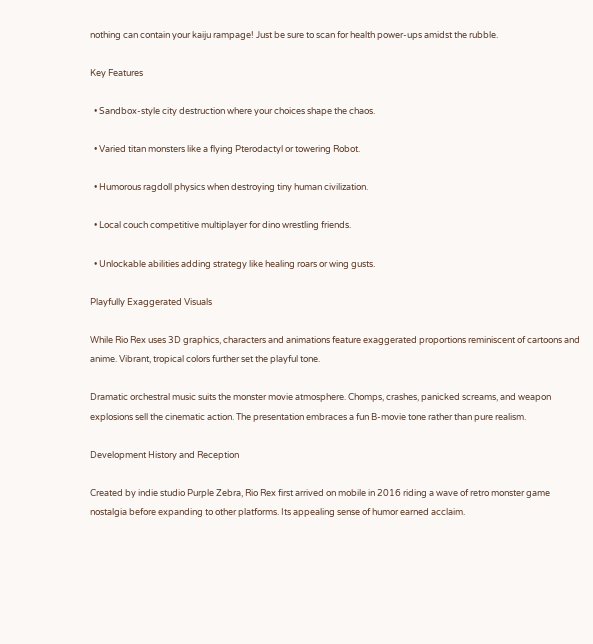nothing can contain your kaiju rampage! Just be sure to scan for health power-ups amidst the rubble.

Key Features

  • Sandbox-style city destruction where your choices shape the chaos.

  • Varied titan monsters like a flying Pterodactyl or towering Robot.

  • Humorous ragdoll physics when destroying tiny human civilization.

  • Local couch competitive multiplayer for dino wrestling friends.

  • Unlockable abilities adding strategy like healing roars or wing gusts.

Playfully Exaggerated Visuals

While Rio Rex uses 3D graphics, characters and animations feature exaggerated proportions reminiscent of cartoons and anime. Vibrant, tropical colors further set the playful tone.

Dramatic orchestral music suits the monster movie atmosphere. Chomps, crashes, panicked screams, and weapon explosions sell the cinematic action. The presentation embraces a fun B-movie tone rather than pure realism.

Development History and Reception

Created by indie studio Purple Zebra, Rio Rex first arrived on mobile in 2016 riding a wave of retro monster game nostalgia before expanding to other platforms. Its appealing sense of humor earned acclaim.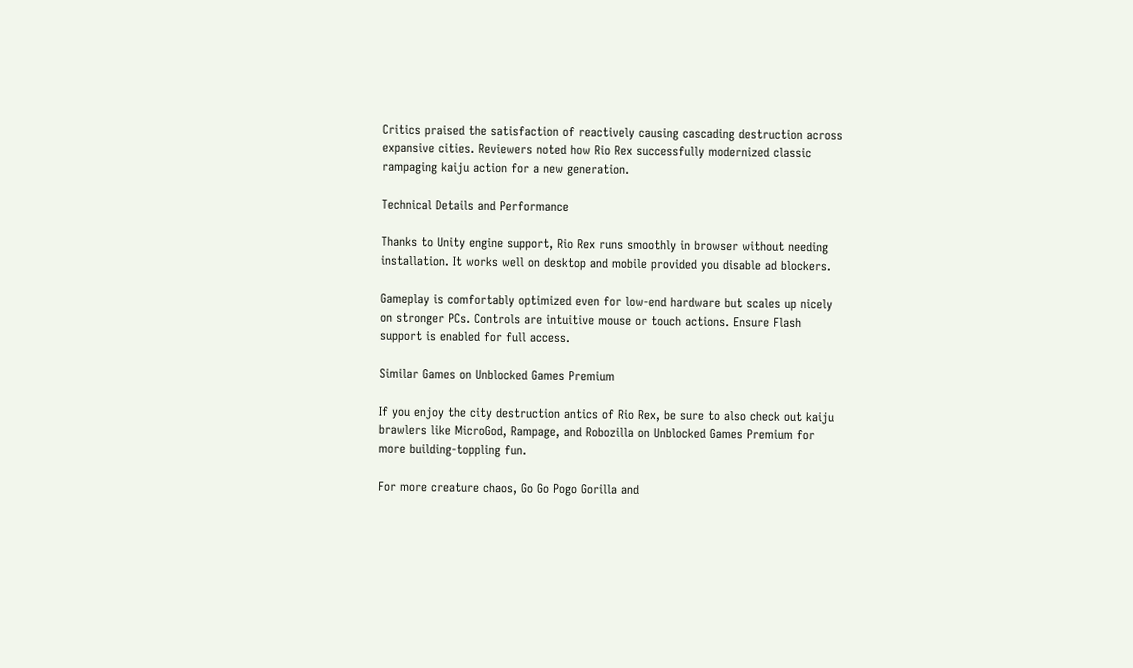Critics praised the satisfaction of reactively causing cascading destruction across expansive cities. Reviewers noted how Rio Rex successfully modernized classic rampaging kaiju action for a new generation.

Technical Details and Performance

Thanks to Unity engine support, Rio Rex runs smoothly in browser without needing installation. It works well on desktop and mobile provided you disable ad blockers.

Gameplay is comfortably optimized even for low-end hardware but scales up nicely on stronger PCs. Controls are intuitive mouse or touch actions. Ensure Flash support is enabled for full access.

Similar Games on Unblocked Games Premium

If you enjoy the city destruction antics of Rio Rex, be sure to also check out kaiju brawlers like MicroGod, Rampage, and Robozilla on Unblocked Games Premium for more building-toppling fun.

For more creature chaos, Go Go Pogo Gorilla and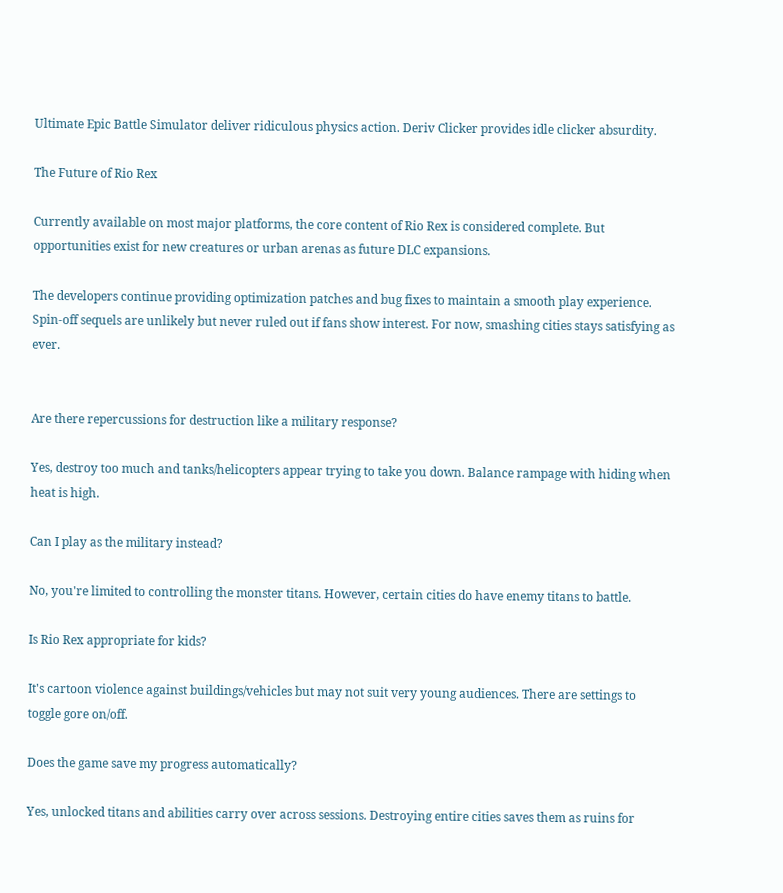Ultimate Epic Battle Simulator deliver ridiculous physics action. Deriv Clicker provides idle clicker absurdity.

The Future of Rio Rex

Currently available on most major platforms, the core content of Rio Rex is considered complete. But opportunities exist for new creatures or urban arenas as future DLC expansions.

The developers continue providing optimization patches and bug fixes to maintain a smooth play experience. Spin-off sequels are unlikely but never ruled out if fans show interest. For now, smashing cities stays satisfying as ever.


Are there repercussions for destruction like a military response?

Yes, destroy too much and tanks/helicopters appear trying to take you down. Balance rampage with hiding when heat is high.

Can I play as the military instead?

No, you're limited to controlling the monster titans. However, certain cities do have enemy titans to battle.

Is Rio Rex appropriate for kids?

It's cartoon violence against buildings/vehicles but may not suit very young audiences. There are settings to toggle gore on/off.

Does the game save my progress automatically?

Yes, unlocked titans and abilities carry over across sessions. Destroying entire cities saves them as ruins for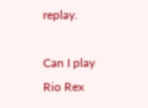replay.

Can I play Rio Rex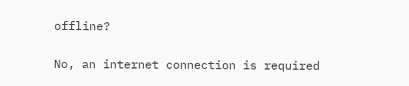offline?

No, an internet connection is required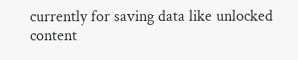currently for saving data like unlocked content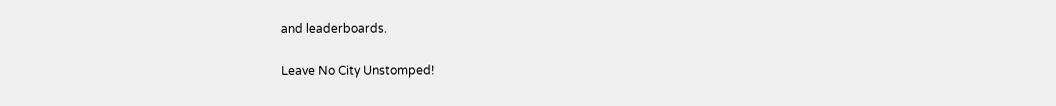and leaderboards.

Leave No City Unstomped!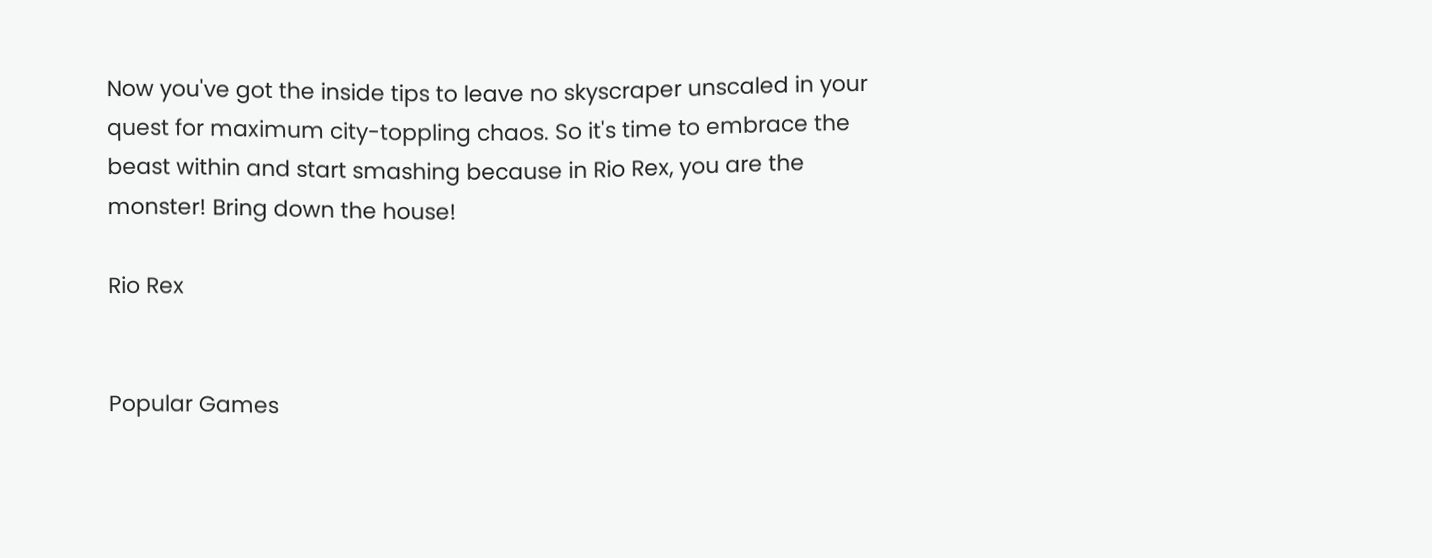Now you've got the inside tips to leave no skyscraper unscaled in your quest for maximum city-toppling chaos. So it's time to embrace the beast within and start smashing because in Rio Rex, you are the monster! Bring down the house!

Rio Rex


Popular Games